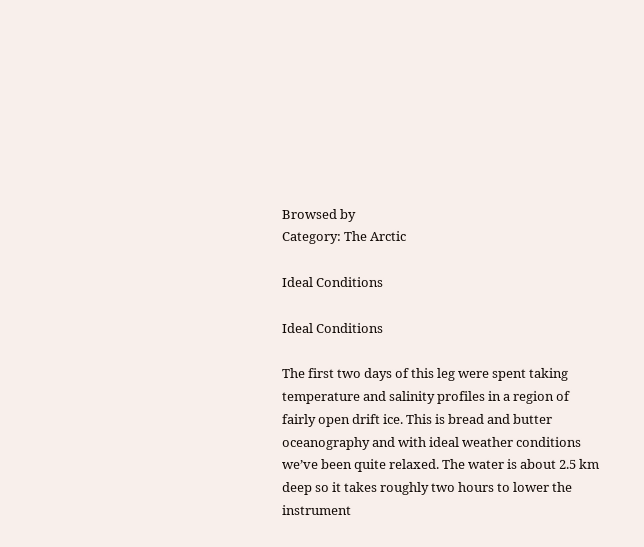Browsed by
Category: The Arctic

Ideal Conditions

Ideal Conditions

The first two days of this leg were spent taking temperature and salinity profiles in a region of fairly open drift ice. This is bread and butter oceanography and with ideal weather conditions we’ve been quite relaxed. The water is about 2.5 km deep so it takes roughly two hours to lower the instrument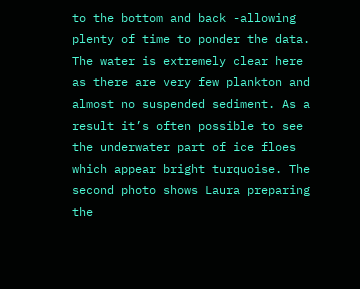to the bottom and back -allowing plenty of time to ponder the data. The water is extremely clear here as there are very few plankton and almost no suspended sediment. As a result it’s often possible to see the underwater part of ice floes which appear bright turquoise. The second photo shows Laura preparing the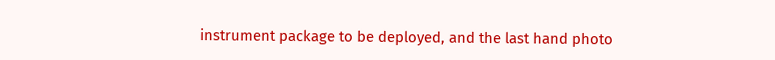instrument package to be deployed, and the last hand photo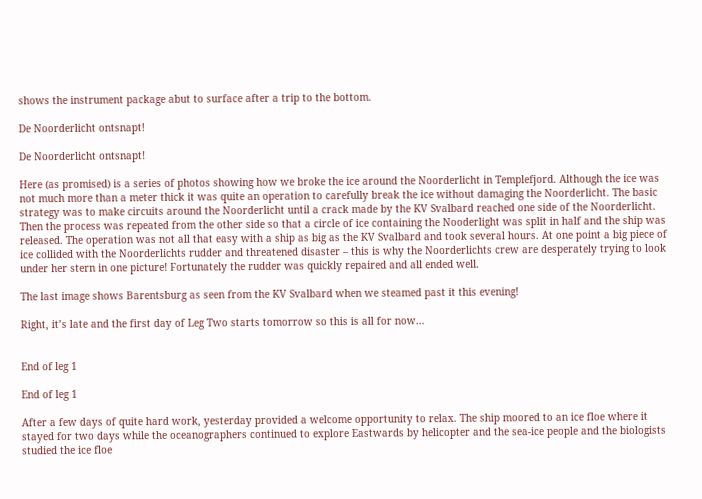shows the instrument package abut to surface after a trip to the bottom.

De Noorderlicht ontsnapt!

De Noorderlicht ontsnapt!

Here (as promised) is a series of photos showing how we broke the ice around the Noorderlicht in Templefjord. Although the ice was not much more than a meter thick it was quite an operation to carefully break the ice without damaging the Noorderlicht. The basic strategy was to make circuits around the Noorderlicht until a crack made by the KV Svalbard reached one side of the Noorderlicht. Then the process was repeated from the other side so that a circle of ice containing the Nooderlight was split in half and the ship was released. The operation was not all that easy with a ship as big as the KV Svalbard and took several hours. At one point a big piece of ice collided with the Noorderlichts rudder and threatened disaster – this is why the Noorderlichts crew are desperately trying to look under her stern in one picture! Fortunately the rudder was quickly repaired and all ended well.

The last image shows Barentsburg as seen from the KV Svalbard when we steamed past it this evening!

Right, it’s late and the first day of Leg Two starts tomorrow so this is all for now…


End of leg 1

End of leg 1

After a few days of quite hard work, yesterday provided a welcome opportunity to relax. The ship moored to an ice floe where it stayed for two days while the oceanographers continued to explore Eastwards by helicopter and the sea-ice people and the biologists studied the ice floe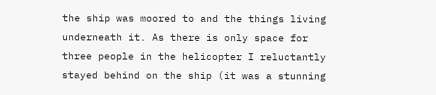the ship was moored to and the things living underneath it. As there is only space for three people in the helicopter I reluctantly stayed behind on the ship (it was a stunning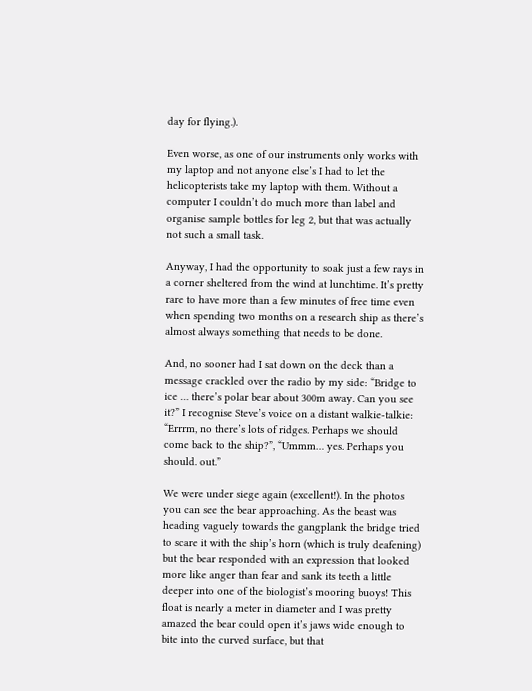day for flying.).

Even worse, as one of our instruments only works with my laptop and not anyone else’s I had to let the helicopterists take my laptop with them. Without a computer I couldn’t do much more than label and organise sample bottles for leg 2, but that was actually not such a small task.

Anyway, I had the opportunity to soak just a few rays in a corner sheltered from the wind at lunchtime. It’s pretty rare to have more than a few minutes of free time even when spending two months on a research ship as there’s almost always something that needs to be done.

And, no sooner had I sat down on the deck than a message crackled over the radio by my side: “Bridge to ice … there’s polar bear about 300m away. Can you see it?” I recognise Steve’s voice on a distant walkie-talkie: “Errrm, no there’s lots of ridges. Perhaps we should come back to the ship?”, “Ummm… yes. Perhaps you should. out.”

We were under siege again (excellent!). In the photos you can see the bear approaching. As the beast was heading vaguely towards the gangplank the bridge tried to scare it with the ship’s horn (which is truly deafening) but the bear responded with an expression that looked more like anger than fear and sank its teeth a little deeper into one of the biologist’s mooring buoys! This float is nearly a meter in diameter and I was pretty amazed the bear could open it’s jaws wide enough to bite into the curved surface, but that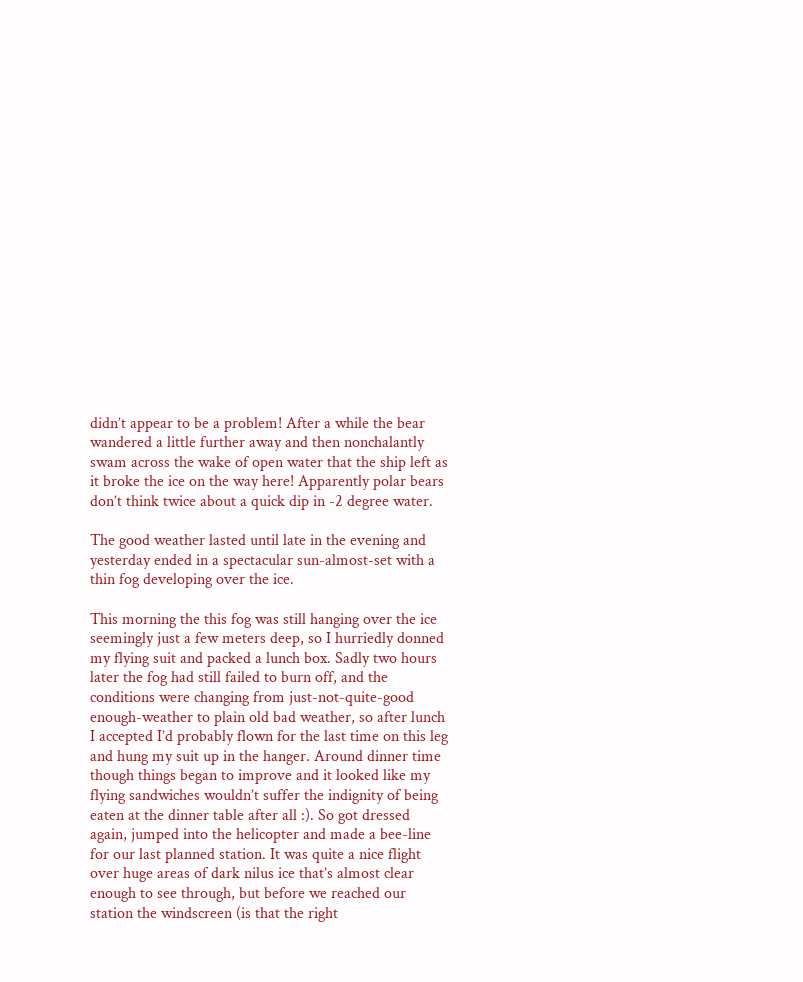didn’t appear to be a problem! After a while the bear wandered a little further away and then nonchalantly swam across the wake of open water that the ship left as it broke the ice on the way here! Apparently polar bears don’t think twice about a quick dip in -2 degree water.

The good weather lasted until late in the evening and yesterday ended in a spectacular sun-almost-set with a thin fog developing over the ice.

This morning the this fog was still hanging over the ice seemingly just a few meters deep, so I hurriedly donned my flying suit and packed a lunch box. Sadly two hours later the fog had still failed to burn off, and the conditions were changing from just-not-quite-good enough-weather to plain old bad weather, so after lunch I accepted I’d probably flown for the last time on this leg and hung my suit up in the hanger. Around dinner time though things began to improve and it looked like my flying sandwiches wouldn’t suffer the indignity of being eaten at the dinner table after all :). So got dressed again, jumped into the helicopter and made a bee-line for our last planned station. It was quite a nice flight over huge areas of dark nilus ice that’s almost clear enough to see through, but before we reached our station the windscreen (is that the right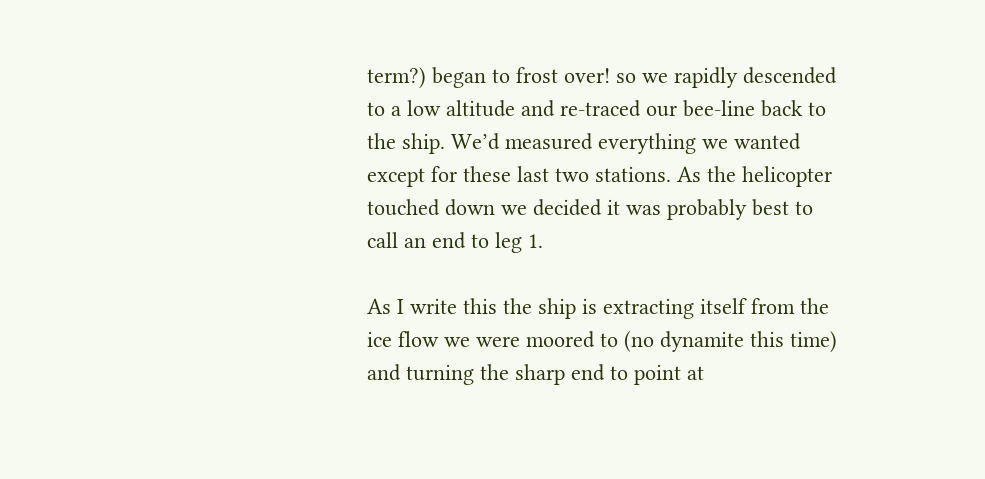term?) began to frost over! so we rapidly descended to a low altitude and re-traced our bee-line back to the ship. We’d measured everything we wanted except for these last two stations. As the helicopter touched down we decided it was probably best to call an end to leg 1.

As I write this the ship is extracting itself from the ice flow we were moored to (no dynamite this time) and turning the sharp end to point at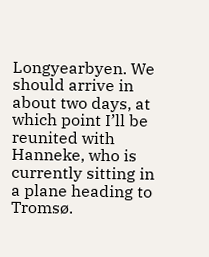Longyearbyen. We should arrive in about two days, at which point I’ll be reunited with Hanneke, who is currently sitting in a plane heading to Tromsø.